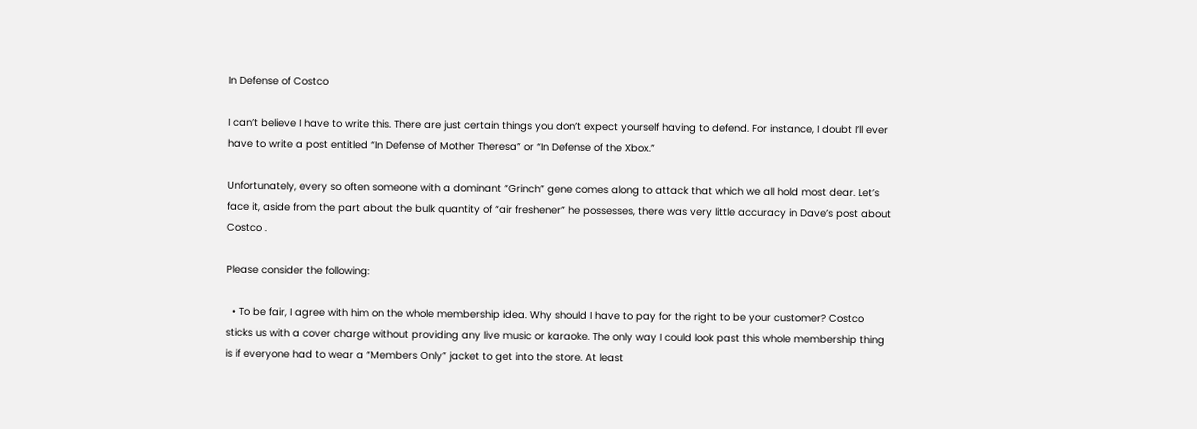In Defense of Costco

I can’t believe I have to write this. There are just certain things you don’t expect yourself having to defend. For instance, I doubt I’ll ever have to write a post entitled “In Defense of Mother Theresa” or “In Defense of the Xbox.”

Unfortunately, every so often someone with a dominant “Grinch” gene comes along to attack that which we all hold most dear. Let’s face it, aside from the part about the bulk quantity of “air freshener” he possesses, there was very little accuracy in Dave’s post about Costco .

Please consider the following:

  • To be fair, I agree with him on the whole membership idea. Why should I have to pay for the right to be your customer? Costco sticks us with a cover charge without providing any live music or karaoke. The only way I could look past this whole membership thing is if everyone had to wear a “Members Only” jacket to get into the store. At least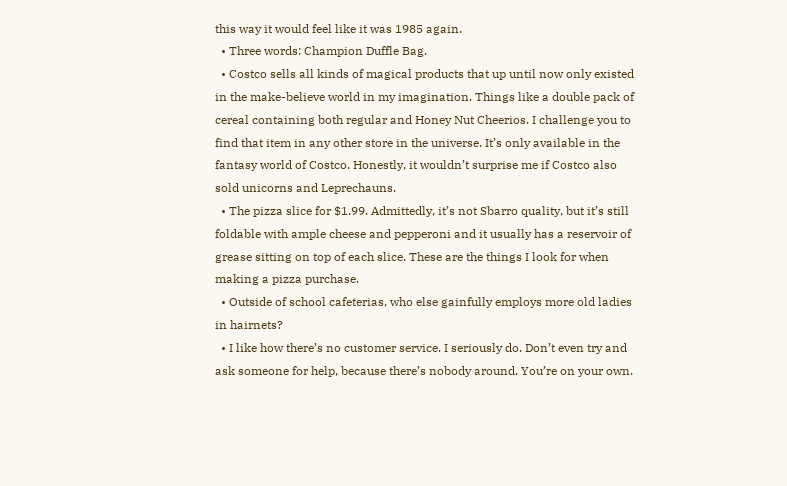this way it would feel like it was 1985 again.
  • Three words: Champion Duffle Bag.
  • Costco sells all kinds of magical products that up until now only existed in the make-believe world in my imagination. Things like a double pack of cereal containing both regular and Honey Nut Cheerios. I challenge you to find that item in any other store in the universe. It’s only available in the fantasy world of Costco. Honestly, it wouldn’t surprise me if Costco also sold unicorns and Leprechauns.
  • The pizza slice for $1.99. Admittedly, it’s not Sbarro quality, but it’s still foldable with ample cheese and pepperoni and it usually has a reservoir of grease sitting on top of each slice. These are the things I look for when making a pizza purchase.
  • Outside of school cafeterias, who else gainfully employs more old ladies in hairnets?
  • I like how there’s no customer service. I seriously do. Don’t even try and ask someone for help, because there’s nobody around. You’re on your own.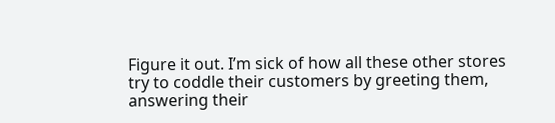Figure it out. I’m sick of how all these other stores try to coddle their customers by greeting them, answering their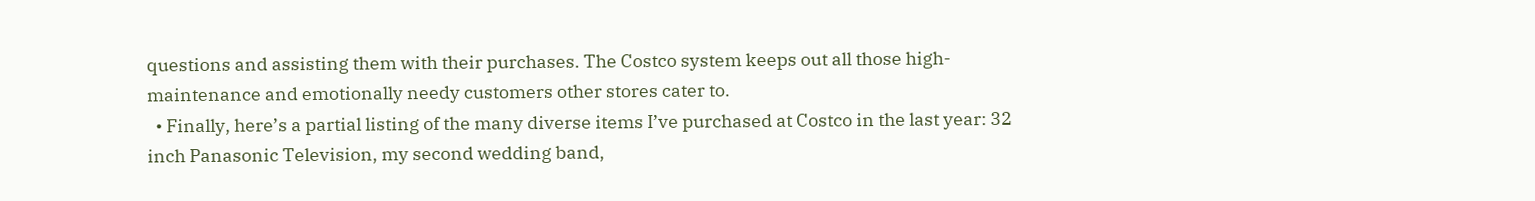questions and assisting them with their purchases. The Costco system keeps out all those high-maintenance and emotionally needy customers other stores cater to.
  • Finally, here’s a partial listing of the many diverse items I’ve purchased at Costco in the last year: 32 inch Panasonic Television, my second wedding band,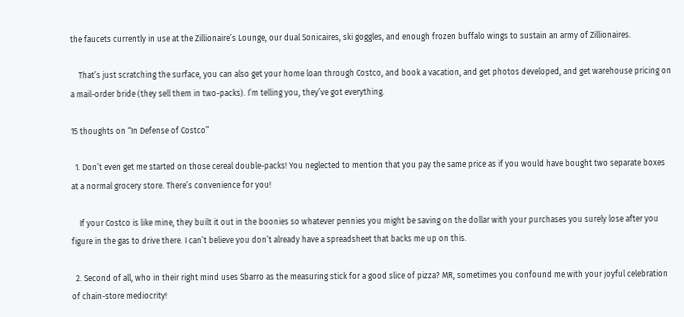the faucets currently in use at the Zillionaire’s Lounge, our dual Sonicaires, ski goggles, and enough frozen buffalo wings to sustain an army of Zillionaires.

    That’s just scratching the surface, you can also get your home loan through Costco, and book a vacation, and get photos developed, and get warehouse pricing on a mail-order bride (they sell them in two-packs). I’m telling you, they’ve got everything.

15 thoughts on “In Defense of Costco”

  1. Don’t even get me started on those cereal double-packs! You neglected to mention that you pay the same price as if you would have bought two separate boxes at a normal grocery store. There’s convenience for you!

    If your Costco is like mine, they built it out in the boonies so whatever pennies you might be saving on the dollar with your purchases you surely lose after you figure in the gas to drive there. I can’t believe you don’t already have a spreadsheet that backs me up on this.

  2. Second of all, who in their right mind uses Sbarro as the measuring stick for a good slice of pizza? MR, sometimes you confound me with your joyful celebration of chain-store mediocrity!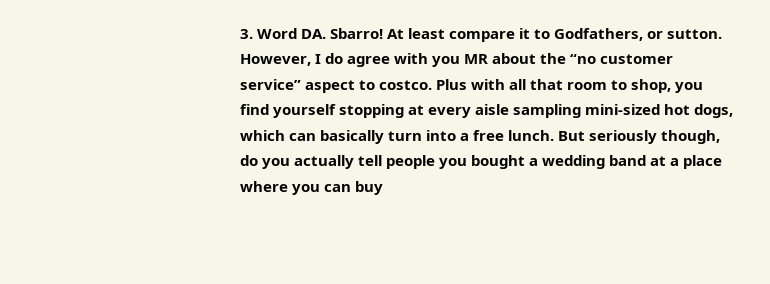3. Word DA. Sbarro! At least compare it to Godfathers, or sutton. However, I do agree with you MR about the “no customer service” aspect to costco. Plus with all that room to shop, you find yourself stopping at every aisle sampling mini-sized hot dogs, which can basically turn into a free lunch. But seriously though, do you actually tell people you bought a wedding band at a place where you can buy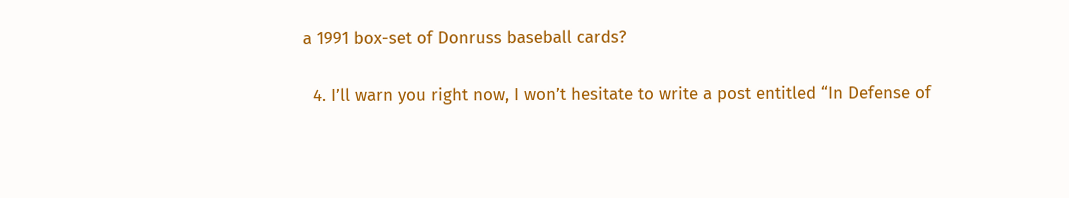a 1991 box-set of Donruss baseball cards?

  4. I’ll warn you right now, I won’t hesitate to write a post entitled “In Defense of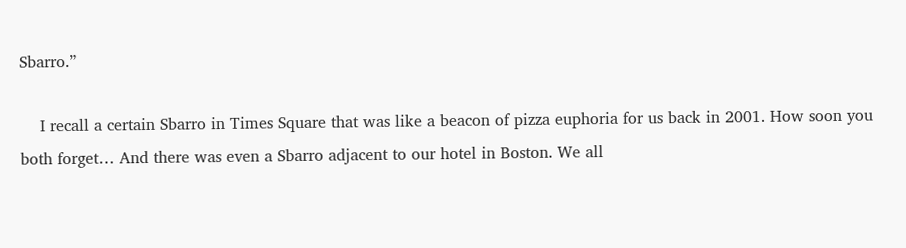Sbarro.”

    I recall a certain Sbarro in Times Square that was like a beacon of pizza euphoria for us back in 2001. How soon you both forget… And there was even a Sbarro adjacent to our hotel in Boston. We all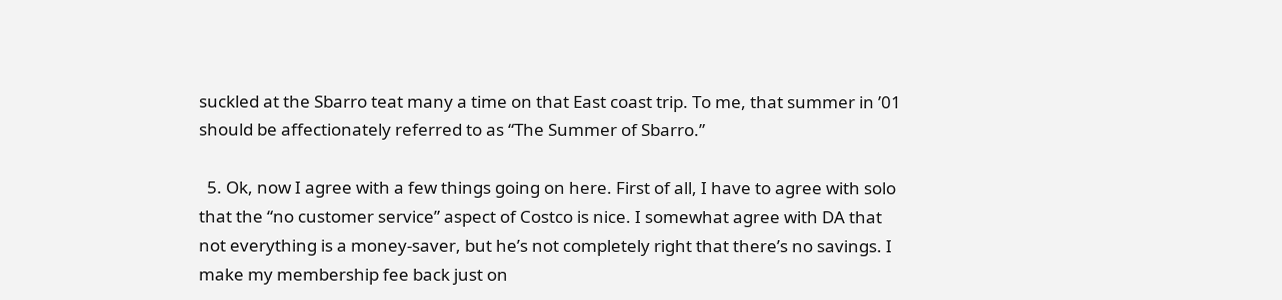suckled at the Sbarro teat many a time on that East coast trip. To me, that summer in ’01 should be affectionately referred to as “The Summer of Sbarro.”

  5. Ok, now I agree with a few things going on here. First of all, I have to agree with solo that the “no customer service” aspect of Costco is nice. I somewhat agree with DA that not everything is a money-saver, but he’s not completely right that there’s no savings. I make my membership fee back just on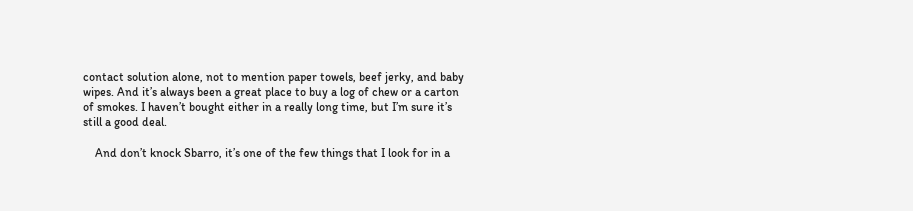contact solution alone, not to mention paper towels, beef jerky, and baby wipes. And it’s always been a great place to buy a log of chew or a carton of smokes. I haven’t bought either in a really long time, but I’m sure it’s still a good deal.

    And don’t knock Sbarro, it’s one of the few things that I look for in a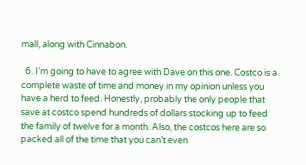mall, along with Cinnabon.

  6. I’m going to have to agree with Dave on this one. Costco is a complete waste of time and money in my opinion unless you have a herd to feed. Honestly, probably the only people that save at costco spend hundreds of dollars stocking up to feed the family of twelve for a month. Also, the costcos here are so packed all of the time that you can’t even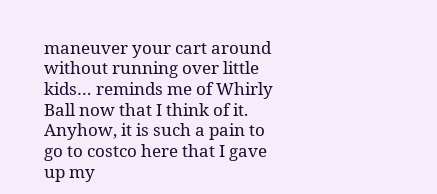maneuver your cart around without running over little kids… reminds me of Whirly Ball now that I think of it. Anyhow, it is such a pain to go to costco here that I gave up my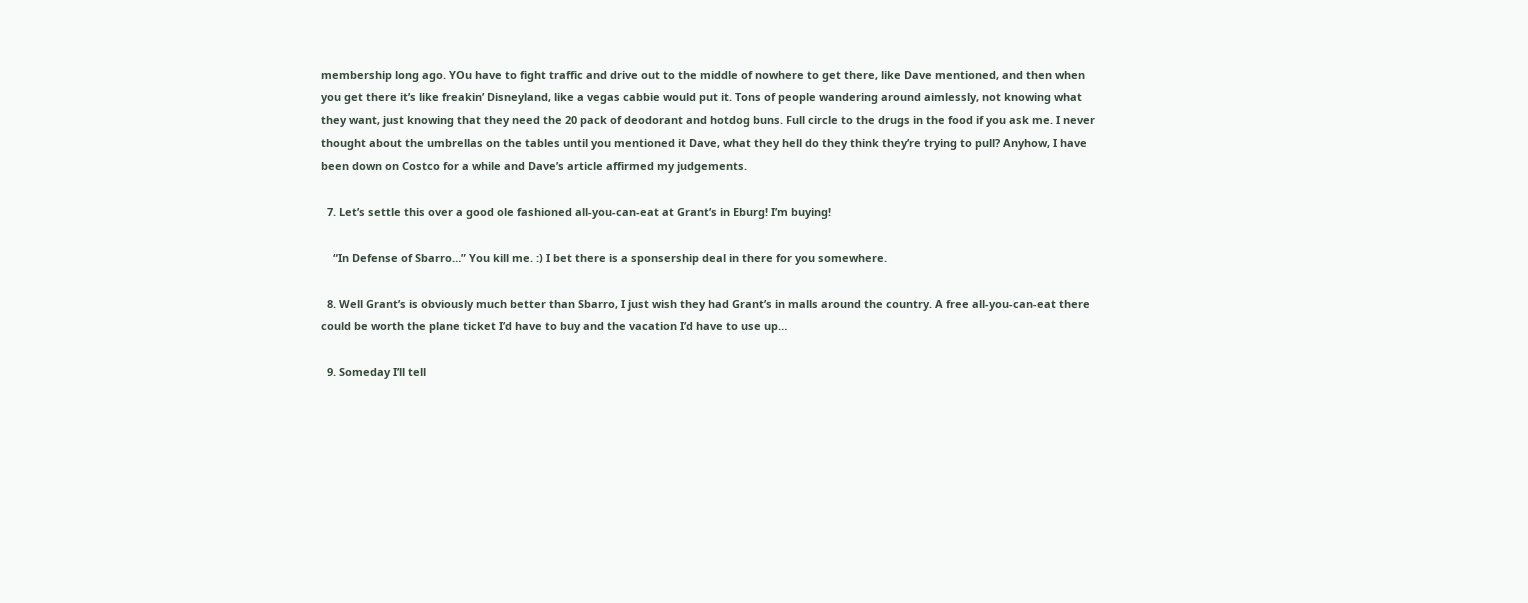membership long ago. YOu have to fight traffic and drive out to the middle of nowhere to get there, like Dave mentioned, and then when you get there it’s like freakin’ Disneyland, like a vegas cabbie would put it. Tons of people wandering around aimlessly, not knowing what they want, just knowing that they need the 20 pack of deodorant and hotdog buns. Full circle to the drugs in the food if you ask me. I never thought about the umbrellas on the tables until you mentioned it Dave, what they hell do they think they’re trying to pull? Anyhow, I have been down on Costco for a while and Dave’s article affirmed my judgements.

  7. Let’s settle this over a good ole fashioned all-you-can-eat at Grant’s in Eburg! I’m buying!

    “In Defense of Sbarro…” You kill me. :) I bet there is a sponsership deal in there for you somewhere.

  8. Well Grant’s is obviously much better than Sbarro, I just wish they had Grant’s in malls around the country. A free all-you-can-eat there could be worth the plane ticket I’d have to buy and the vacation I’d have to use up…

  9. Someday I’ll tell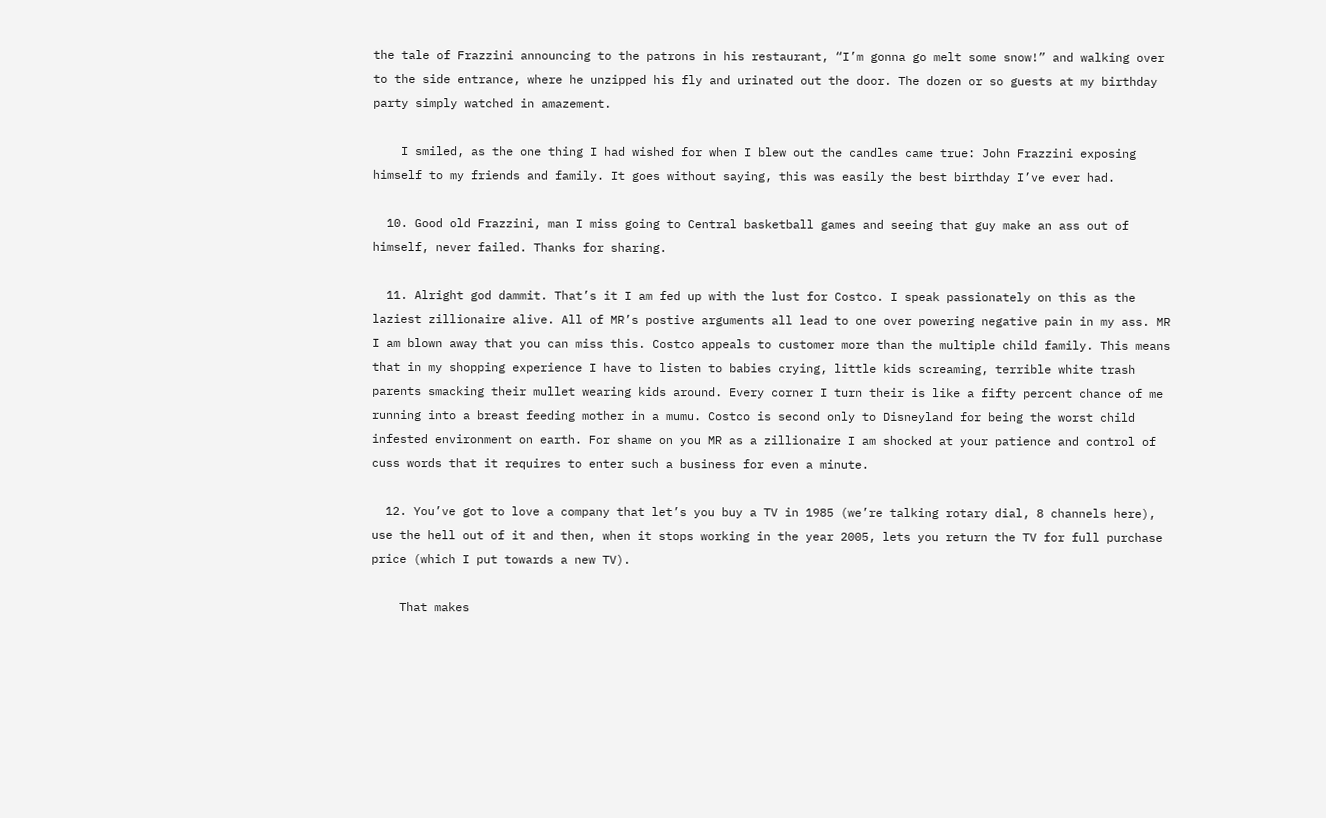the tale of Frazzini announcing to the patrons in his restaurant, “I’m gonna go melt some snow!” and walking over to the side entrance, where he unzipped his fly and urinated out the door. The dozen or so guests at my birthday party simply watched in amazement.

    I smiled, as the one thing I had wished for when I blew out the candles came true: John Frazzini exposing himself to my friends and family. It goes without saying, this was easily the best birthday I’ve ever had.

  10. Good old Frazzini, man I miss going to Central basketball games and seeing that guy make an ass out of himself, never failed. Thanks for sharing.

  11. Alright god dammit. That’s it I am fed up with the lust for Costco. I speak passionately on this as the laziest zillionaire alive. All of MR’s postive arguments all lead to one over powering negative pain in my ass. MR I am blown away that you can miss this. Costco appeals to customer more than the multiple child family. This means that in my shopping experience I have to listen to babies crying, little kids screaming, terrible white trash parents smacking their mullet wearing kids around. Every corner I turn their is like a fifty percent chance of me running into a breast feeding mother in a mumu. Costco is second only to Disneyland for being the worst child infested environment on earth. For shame on you MR as a zillionaire I am shocked at your patience and control of cuss words that it requires to enter such a business for even a minute.

  12. You’ve got to love a company that let’s you buy a TV in 1985 (we’re talking rotary dial, 8 channels here), use the hell out of it and then, when it stops working in the year 2005, lets you return the TV for full purchase price (which I put towards a new TV).

    That makes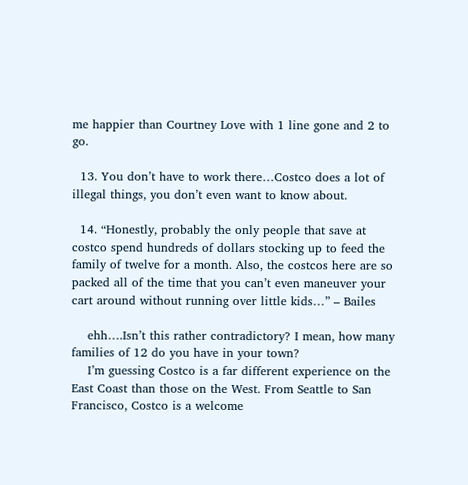me happier than Courtney Love with 1 line gone and 2 to go.

  13. You don’t have to work there…Costco does a lot of illegal things, you don’t even want to know about.

  14. “Honestly, probably the only people that save at costco spend hundreds of dollars stocking up to feed the family of twelve for a month. Also, the costcos here are so packed all of the time that you can’t even maneuver your cart around without running over little kids…” – Bailes

    ehh….Isn’t this rather contradictory? I mean, how many families of 12 do you have in your town?
    I’m guessing Costco is a far different experience on the East Coast than those on the West. From Seattle to San Francisco, Costco is a welcome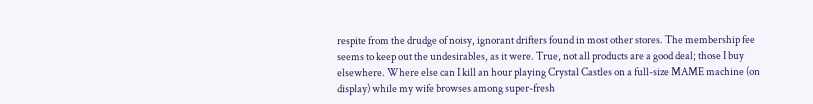respite from the drudge of noisy, ignorant drifters found in most other stores. The membership fee seems to keep out the undesirables, as it were. True, not all products are a good deal; those I buy elsewhere. Where else can I kill an hour playing Crystal Castles on a full-size MAME machine (on display) while my wife browses among super-fresh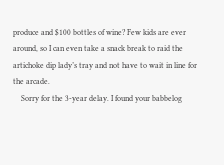produce and $100 bottles of wine? Few kids are ever around, so I can even take a snack break to raid the artichoke dip lady’s tray and not have to wait in line for the arcade.
    Sorry for the 3-year delay. I found your babbelog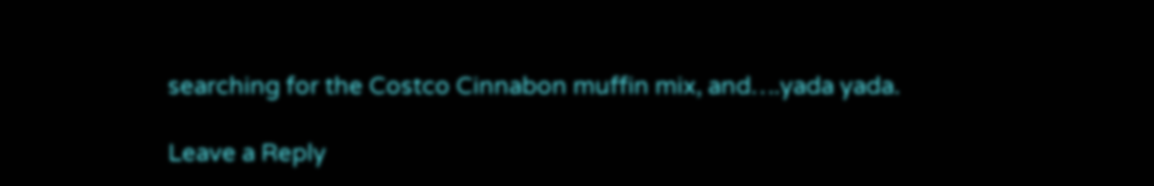searching for the Costco Cinnabon muffin mix, and….yada yada.

Leave a Reply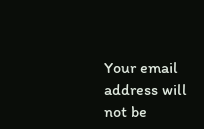Your email address will not be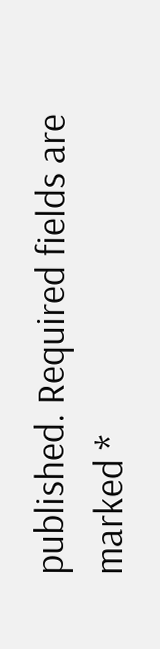published. Required fields are marked *